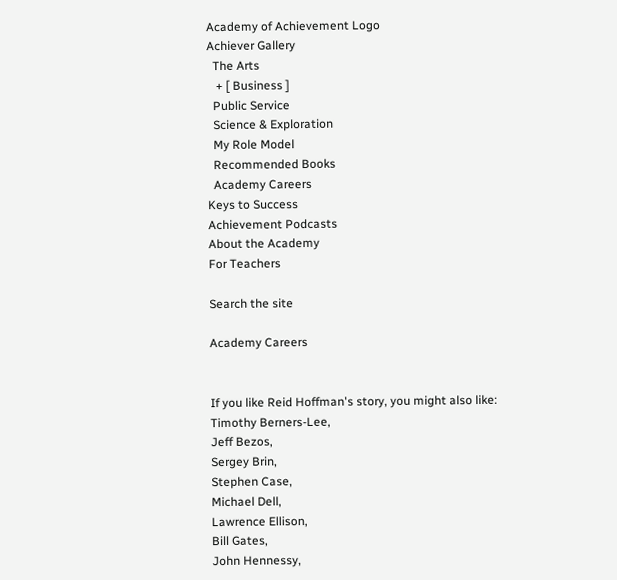Academy of Achievement Logo
Achiever Gallery
  The Arts
   + [ Business ]
  Public Service
  Science & Exploration
  My Role Model
  Recommended Books
  Academy Careers
Keys to Success
Achievement Podcasts
About the Academy
For Teachers

Search the site

Academy Careers


If you like Reid Hoffman's story, you might also like:
Timothy Berners-Lee,
Jeff Bezos,
Sergey Brin,
Stephen Case,
Michael Dell,
Lawrence Ellison,
Bill Gates,
John Hennessy,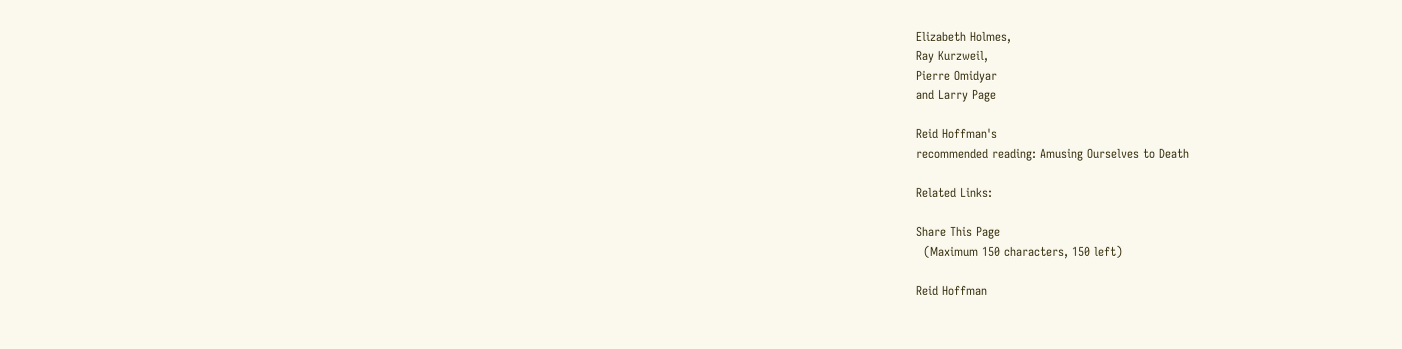Elizabeth Holmes,
Ray Kurzweil,
Pierre Omidyar
and Larry Page

Reid Hoffman's
recommended reading: Amusing Ourselves to Death

Related Links:

Share This Page
  (Maximum 150 characters, 150 left)

Reid Hoffman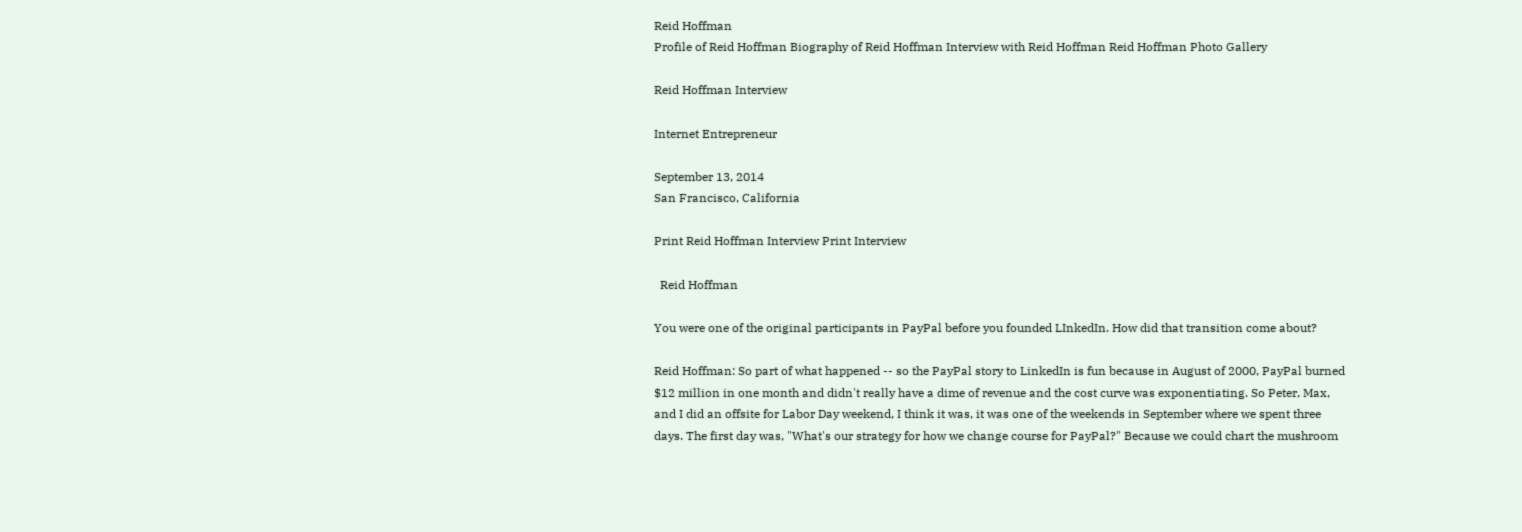Reid Hoffman
Profile of Reid Hoffman Biography of Reid Hoffman Interview with Reid Hoffman Reid Hoffman Photo Gallery

Reid Hoffman Interview

Internet Entrepreneur

September 13, 2014
San Francisco, California

Print Reid Hoffman Interview Print Interview

  Reid Hoffman

You were one of the original participants in PayPal before you founded LInkedIn. How did that transition come about?

Reid Hoffman: So part of what happened -- so the PayPal story to LinkedIn is fun because in August of 2000, PayPal burned $12 million in one month and didn't really have a dime of revenue and the cost curve was exponentiating. So Peter, Max, and I did an offsite for Labor Day weekend, I think it was, it was one of the weekends in September where we spent three days. The first day was, "What's our strategy for how we change course for PayPal?" Because we could chart the mushroom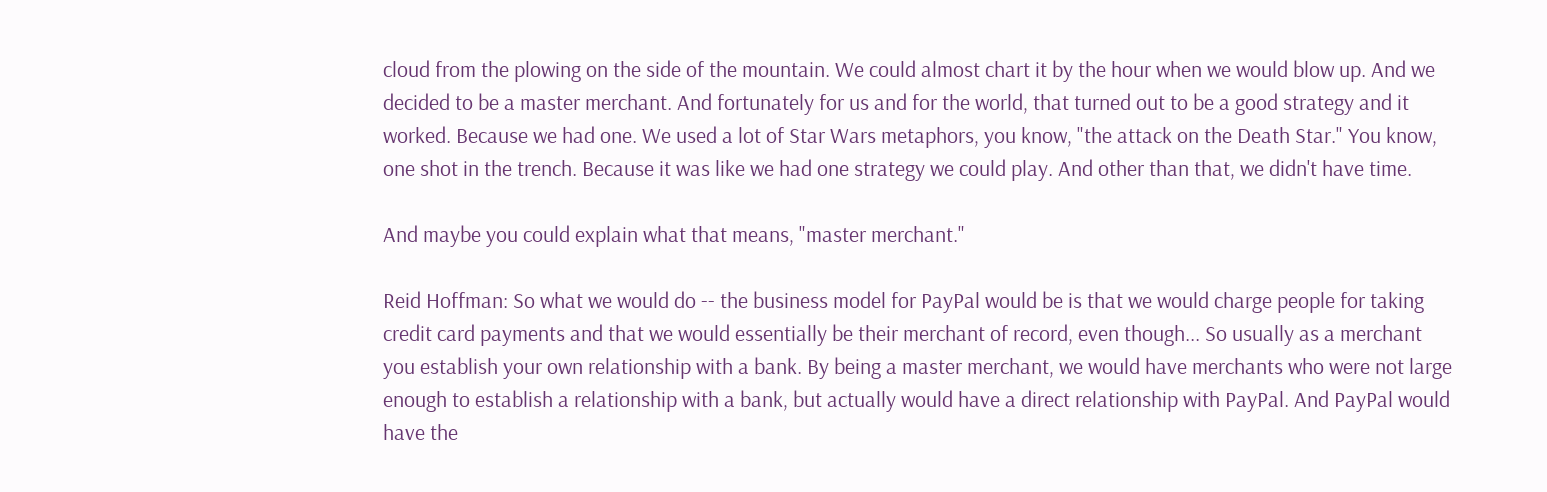cloud from the plowing on the side of the mountain. We could almost chart it by the hour when we would blow up. And we decided to be a master merchant. And fortunately for us and for the world, that turned out to be a good strategy and it worked. Because we had one. We used a lot of Star Wars metaphors, you know, "the attack on the Death Star." You know, one shot in the trench. Because it was like we had one strategy we could play. And other than that, we didn't have time.

And maybe you could explain what that means, "master merchant."

Reid Hoffman: So what we would do -- the business model for PayPal would be is that we would charge people for taking credit card payments and that we would essentially be their merchant of record, even though... So usually as a merchant you establish your own relationship with a bank. By being a master merchant, we would have merchants who were not large enough to establish a relationship with a bank, but actually would have a direct relationship with PayPal. And PayPal would have the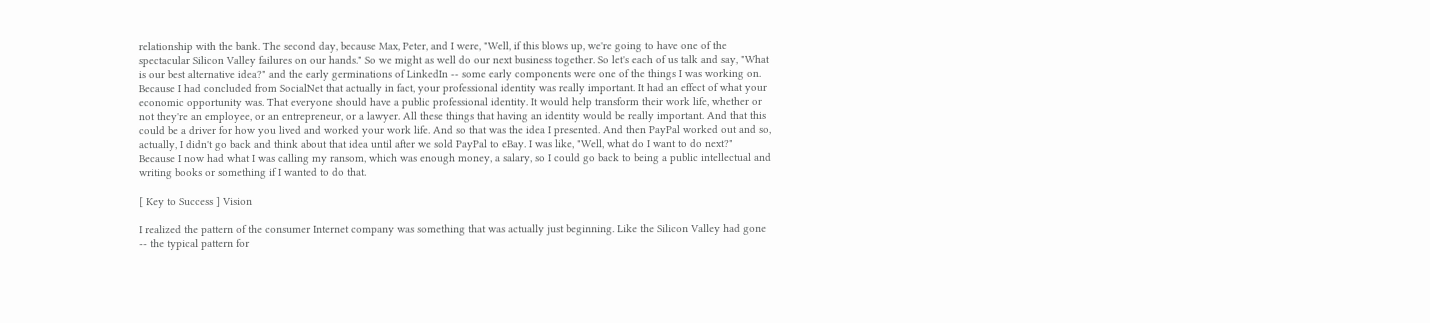relationship with the bank. The second day, because Max, Peter, and I were, "Well, if this blows up, we're going to have one of the spectacular Silicon Valley failures on our hands." So we might as well do our next business together. So let's each of us talk and say, "What is our best alternative idea?" and the early germinations of LinkedIn -- some early components were one of the things I was working on. Because I had concluded from SocialNet that actually in fact, your professional identity was really important. It had an effect of what your economic opportunity was. That everyone should have a public professional identity. It would help transform their work life, whether or not they're an employee, or an entrepreneur, or a lawyer. All these things that having an identity would be really important. And that this could be a driver for how you lived and worked your work life. And so that was the idea I presented. And then PayPal worked out and so, actually, I didn't go back and think about that idea until after we sold PayPal to eBay. I was like, "Well, what do I want to do next?" Because I now had what I was calling my ransom, which was enough money, a salary, so I could go back to being a public intellectual and writing books or something if I wanted to do that.

[ Key to Success ] Vision

I realized the pattern of the consumer Internet company was something that was actually just beginning. Like the Silicon Valley had gone -- the typical pattern for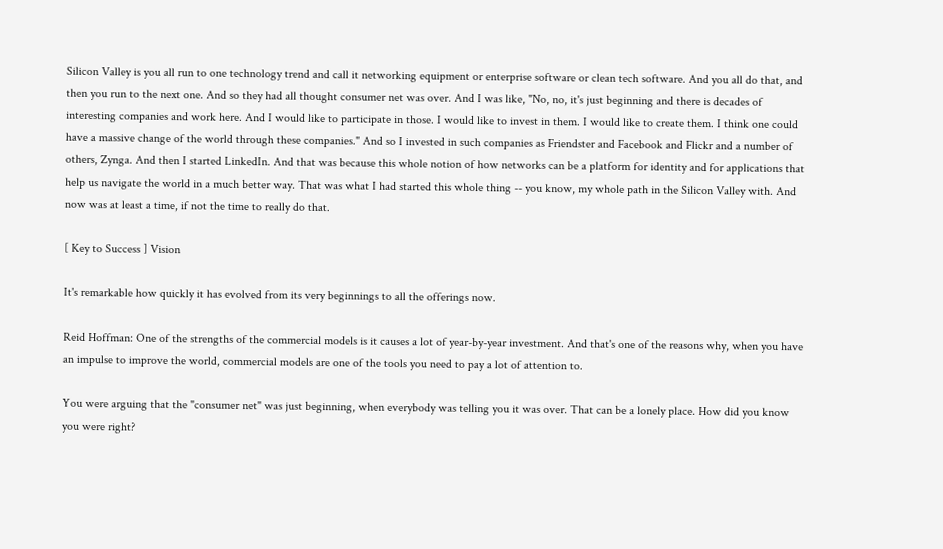Silicon Valley is you all run to one technology trend and call it networking equipment or enterprise software or clean tech software. And you all do that, and then you run to the next one. And so they had all thought consumer net was over. And I was like, "No, no, it's just beginning and there is decades of interesting companies and work here. And I would like to participate in those. I would like to invest in them. I would like to create them. I think one could have a massive change of the world through these companies." And so I invested in such companies as Friendster and Facebook and Flickr and a number of others, Zynga. And then I started LinkedIn. And that was because this whole notion of how networks can be a platform for identity and for applications that help us navigate the world in a much better way. That was what I had started this whole thing -- you know, my whole path in the Silicon Valley with. And now was at least a time, if not the time to really do that.

[ Key to Success ] Vision

It's remarkable how quickly it has evolved from its very beginnings to all the offerings now.

Reid Hoffman: One of the strengths of the commercial models is it causes a lot of year-by-year investment. And that's one of the reasons why, when you have an impulse to improve the world, commercial models are one of the tools you need to pay a lot of attention to.

You were arguing that the "consumer net" was just beginning, when everybody was telling you it was over. That can be a lonely place. How did you know you were right?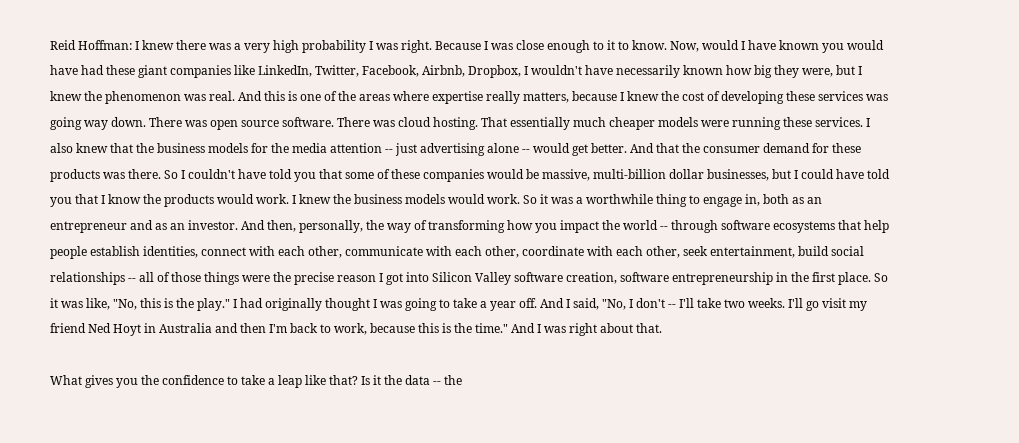Reid Hoffman: I knew there was a very high probability I was right. Because I was close enough to it to know. Now, would I have known you would have had these giant companies like LinkedIn, Twitter, Facebook, Airbnb, Dropbox, I wouldn't have necessarily known how big they were, but I knew the phenomenon was real. And this is one of the areas where expertise really matters, because I knew the cost of developing these services was going way down. There was open source software. There was cloud hosting. That essentially much cheaper models were running these services. I also knew that the business models for the media attention -- just advertising alone -- would get better. And that the consumer demand for these products was there. So I couldn't have told you that some of these companies would be massive, multi-billion dollar businesses, but I could have told you that I know the products would work. I knew the business models would work. So it was a worthwhile thing to engage in, both as an entrepreneur and as an investor. And then, personally, the way of transforming how you impact the world -- through software ecosystems that help people establish identities, connect with each other, communicate with each other, coordinate with each other, seek entertainment, build social relationships -- all of those things were the precise reason I got into Silicon Valley software creation, software entrepreneurship in the first place. So it was like, "No, this is the play." I had originally thought I was going to take a year off. And I said, "No, I don't -- I'll take two weeks. I'll go visit my friend Ned Hoyt in Australia and then I'm back to work, because this is the time." And I was right about that.

What gives you the confidence to take a leap like that? Is it the data -- the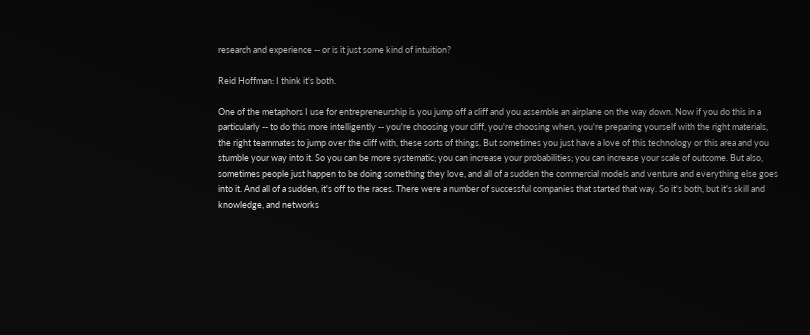research and experience -- or is it just some kind of intuition?

Reid Hoffman: I think it's both.

One of the metaphors I use for entrepreneurship is you jump off a cliff and you assemble an airplane on the way down. Now if you do this in a particularly -- to do this more intelligently -- you're choosing your cliff, you're choosing when, you're preparing yourself with the right materials, the right teammates to jump over the cliff with, these sorts of things. But sometimes you just have a love of this technology or this area and you stumble your way into it. So you can be more systematic; you can increase your probabilities; you can increase your scale of outcome. But also, sometimes people just happen to be doing something they love, and all of a sudden the commercial models and venture and everything else goes into it. And all of a sudden, it's off to the races. There were a number of successful companies that started that way. So it's both, but it's skill and knowledge, and networks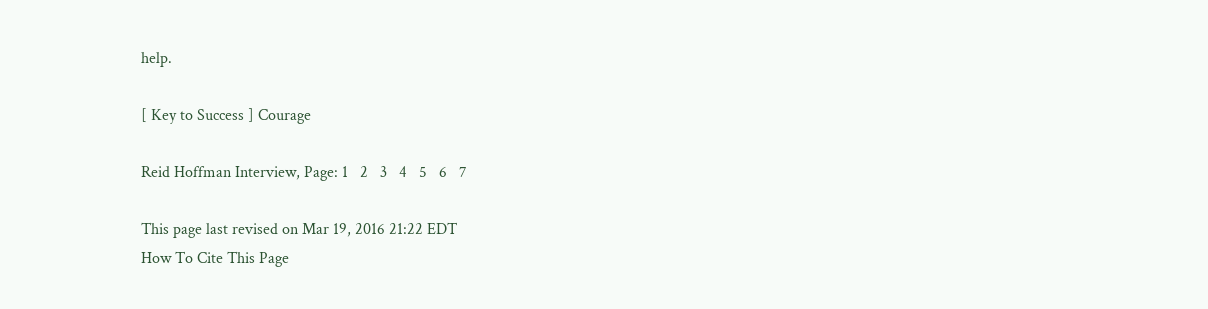help.

[ Key to Success ] Courage

Reid Hoffman Interview, Page: 1   2   3   4   5   6   7

This page last revised on Mar 19, 2016 21:22 EDT
How To Cite This Page